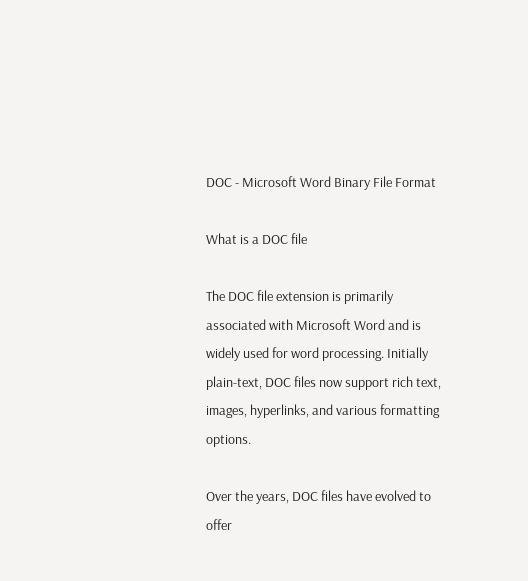DOC - Microsoft Word Binary File Format

What is a DOC file

The DOC file extension is primarily associated with Microsoft Word and is widely used for word processing. Initially plain-text, DOC files now support rich text, images, hyperlinks, and various formatting options.

Over the years, DOC files have evolved to offer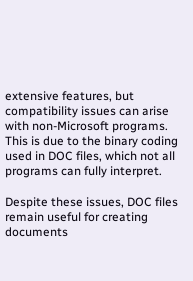extensive features, but compatibility issues can arise with non-Microsoft programs. This is due to the binary coding used in DOC files, which not all programs can fully interpret.

Despite these issues, DOC files remain useful for creating documents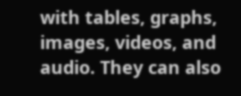with tables, graphs, images, videos, and audio. They can also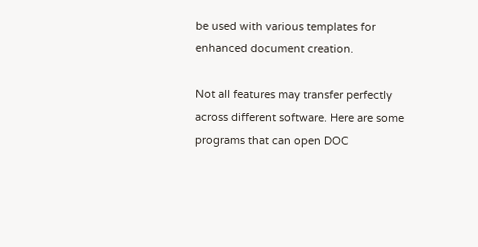be used with various templates for enhanced document creation.

Not all features may transfer perfectly across different software. Here are some programs that can open DOC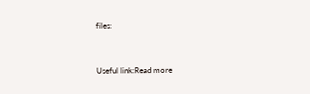files:


Useful link:Read more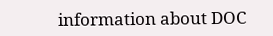information about DOC